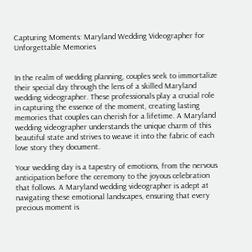Capturing Moments: Maryland Wedding Videographer for Unforgettable Memories


In the realm of wedding planning, couples seek to immortalize their special day through the lens of a skilled Maryland wedding videographer. These professionals play a crucial role in capturing the essence of the moment, creating lasting memories that couples can cherish for a lifetime. A Maryland wedding videographer understands the unique charm of this beautiful state and strives to weave it into the fabric of each love story they document.

Your wedding day is a tapestry of emotions, from the nervous anticipation before the ceremony to the joyous celebration that follows. A Maryland wedding videographer is adept at navigating these emotional landscapes, ensuring that every precious moment is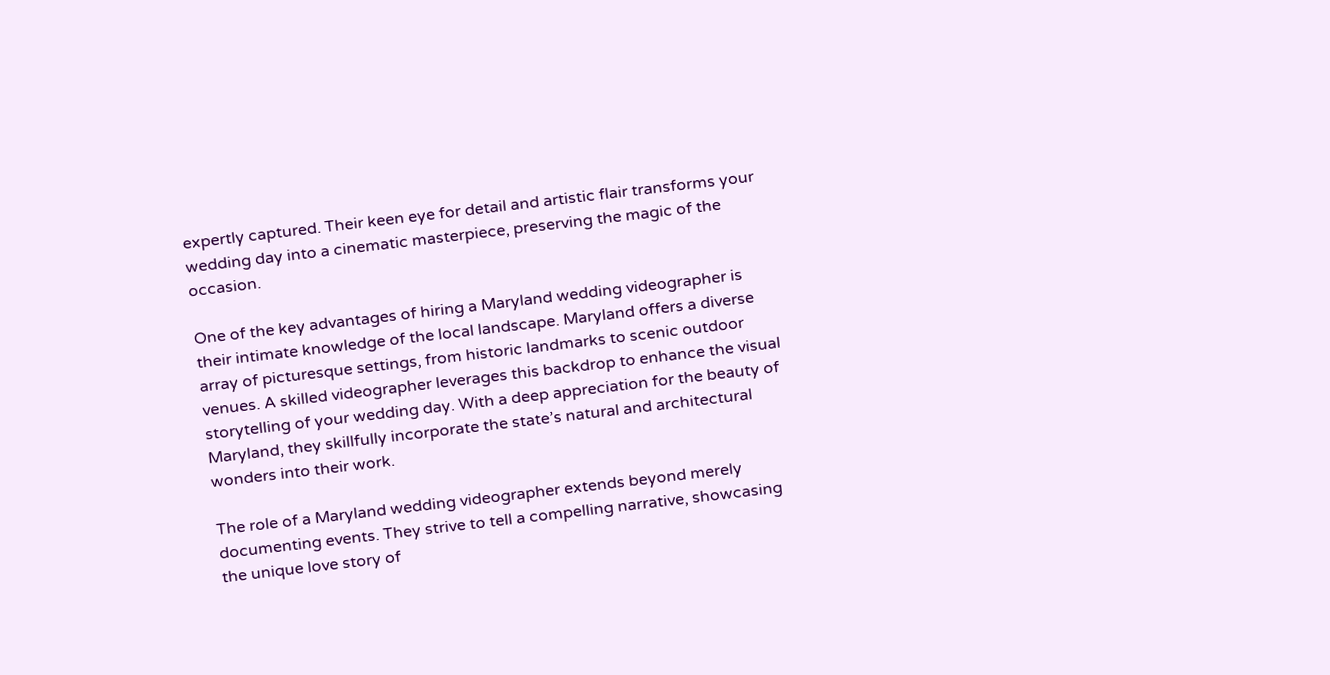expertly captured. Their keen eye for detail and artistic flair transforms your wedding day into a cinematic masterpiece, preserving the magic of the occasion.

One of the key advantages of hiring a Maryland wedding videographer is their intimate knowledge of the local landscape. Maryland offers a diverse array of picturesque settings, from historic landmarks to scenic outdoor venues. A skilled videographer leverages this backdrop to enhance the visual storytelling of your wedding day. With a deep appreciation for the beauty of Maryland, they skillfully incorporate the state’s natural and architectural wonders into their work.

The role of a Maryland wedding videographer extends beyond merely documenting events. They strive to tell a compelling narrative, showcasing the unique love story of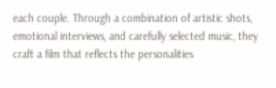each couple. Through a combination of artistic shots, emotional interviews, and carefully selected music, they craft a film that reflects the personalities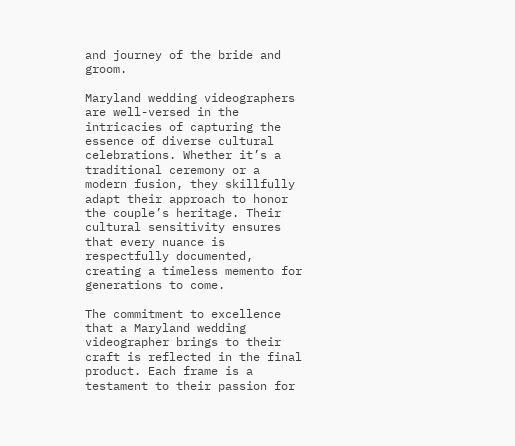and journey of the bride and groom.

Maryland wedding videographers are well-versed in the intricacies of capturing the essence of diverse cultural celebrations. Whether it’s a traditional ceremony or a modern fusion, they skillfully adapt their approach to honor the couple’s heritage. Their cultural sensitivity ensures that every nuance is respectfully documented, creating a timeless memento for generations to come.

The commitment to excellence that a Maryland wedding videographer brings to their craft is reflected in the final product. Each frame is a testament to their passion for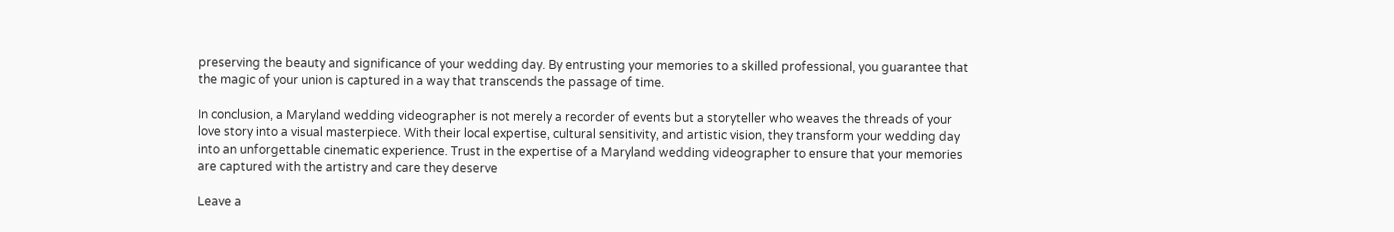preserving the beauty and significance of your wedding day. By entrusting your memories to a skilled professional, you guarantee that the magic of your union is captured in a way that transcends the passage of time.

In conclusion, a Maryland wedding videographer is not merely a recorder of events but a storyteller who weaves the threads of your love story into a visual masterpiece. With their local expertise, cultural sensitivity, and artistic vision, they transform your wedding day into an unforgettable cinematic experience. Trust in the expertise of a Maryland wedding videographer to ensure that your memories are captured with the artistry and care they deserve

Leave a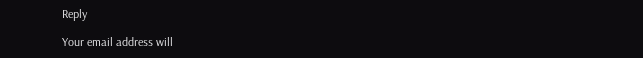Reply

Your email address will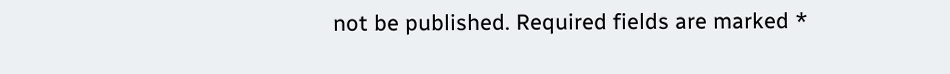not be published. Required fields are marked *